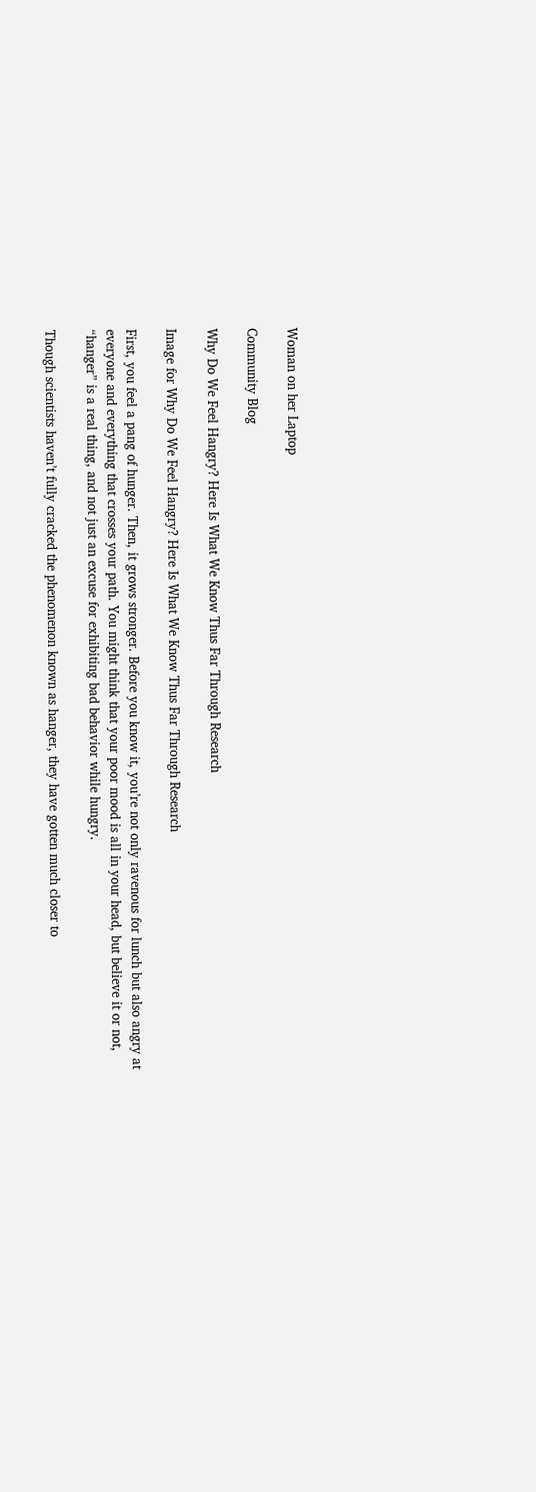Woman on her Laptop

Community Blog

Why Do We Feel Hangry? Here Is What We Know Thus Far Through Research

Image for Why Do We Feel Hangry? Here Is What We Know Thus Far Through Research

First, you feel a pang of hunger. Then, it grows stronger. Before you know it, you’re not only ravenous for lunch but also angry at everyone and everything that crosses your path. You might think that your poor mood is all in your head, but believe it or not, “hanger” is a real thing, and not just an excuse for exhibiting bad behavior while hungry.

Though scientists haven’t fully cracked the phenomenon known as hanger, they have gotten much closer to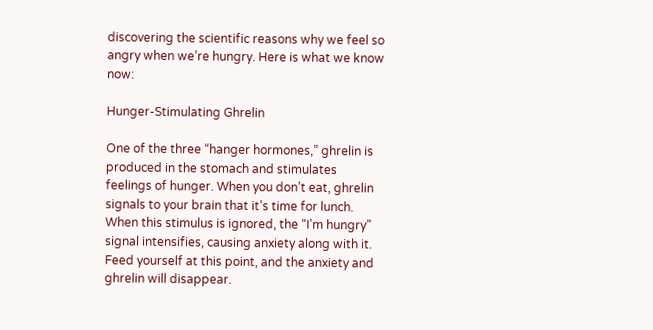discovering the scientific reasons why we feel so angry when we’re hungry. Here is what we know now:

Hunger-Stimulating Ghrelin

One of the three “hanger hormones,” ghrelin is produced in the stomach and stimulates feelings of hunger. When you don’t eat, ghrelin signals to your brain that it’s time for lunch. When this stimulus is ignored, the “I’m hungry” signal intensifies, causing anxiety along with it. Feed yourself at this point, and the anxiety and ghrelin will disappear.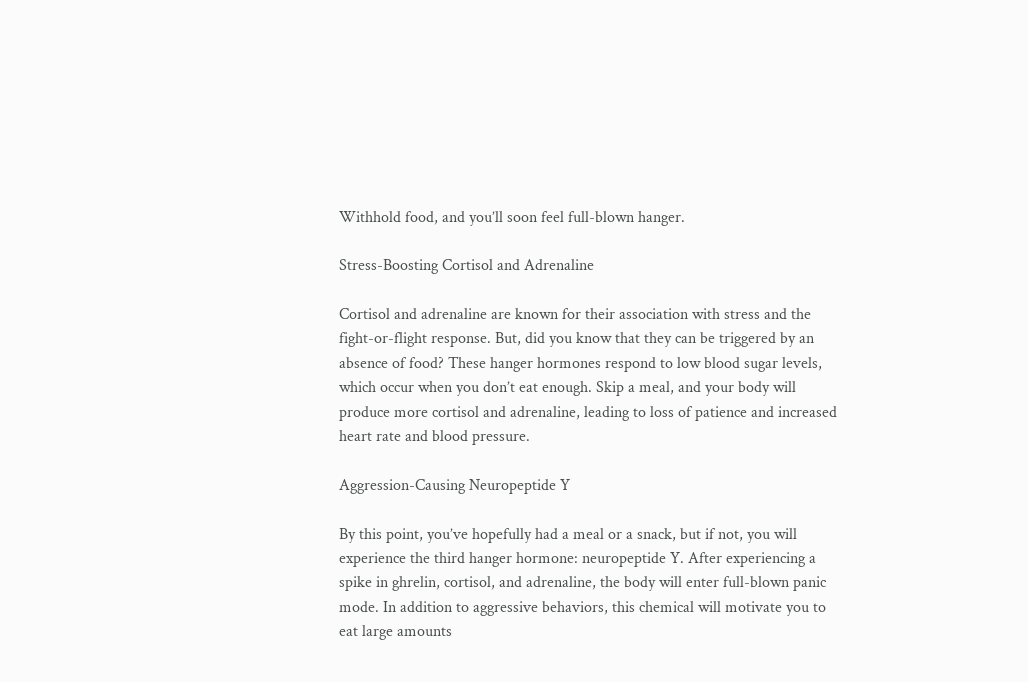Withhold food, and you’ll soon feel full-blown hanger.

Stress-Boosting Cortisol and Adrenaline

Cortisol and adrenaline are known for their association with stress and the fight-or-flight response. But, did you know that they can be triggered by an absence of food? These hanger hormones respond to low blood sugar levels, which occur when you don’t eat enough. Skip a meal, and your body will produce more cortisol and adrenaline, leading to loss of patience and increased heart rate and blood pressure.

Aggression-Causing Neuropeptide Y

By this point, you’ve hopefully had a meal or a snack, but if not, you will experience the third hanger hormone: neuropeptide Y. After experiencing a spike in ghrelin, cortisol, and adrenaline, the body will enter full-blown panic mode. In addition to aggressive behaviors, this chemical will motivate you to eat large amounts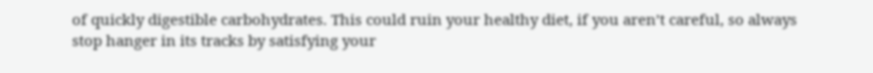of quickly digestible carbohydrates. This could ruin your healthy diet, if you aren’t careful, so always stop hanger in its tracks by satisfying your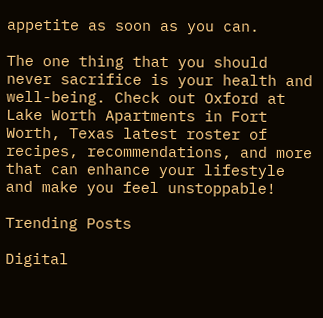appetite as soon as you can.

The one thing that you should never sacrifice is your health and well-being. Check out Oxford at Lake Worth Apartments in Fort Worth, Texas latest roster of recipes, recommendations, and more that can enhance your lifestyle and make you feel unstoppable!

Trending Posts

Digital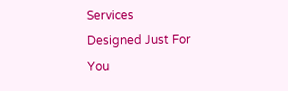Services
Designed Just For You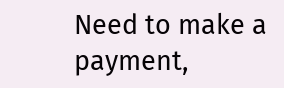Need to make a payment,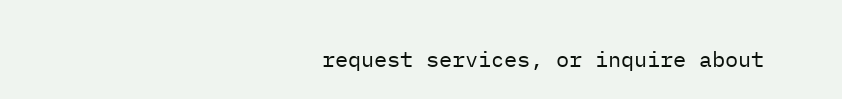request services, or inquire about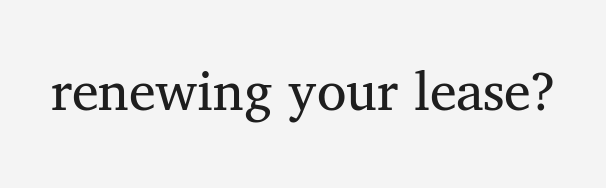renewing your lease?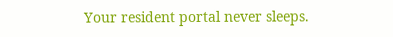Your resident portal never sleeps.